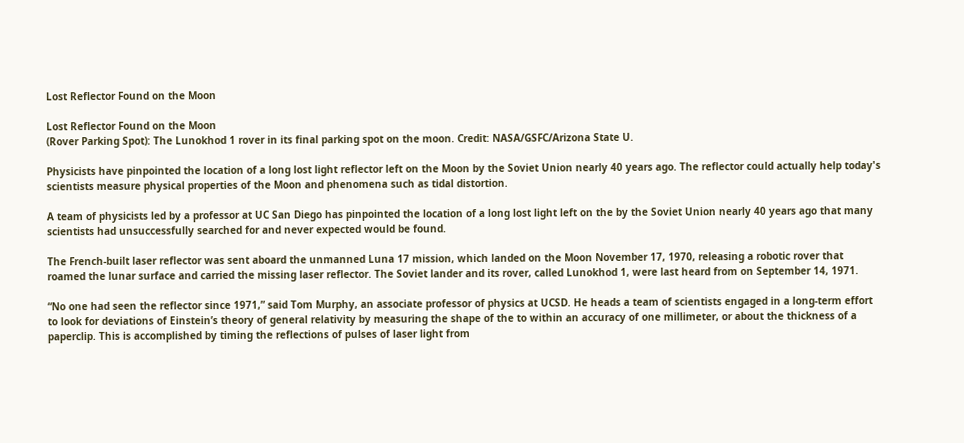Lost Reflector Found on the Moon

Lost Reflector Found on the Moon
(Rover Parking Spot): The Lunokhod 1 rover in its final parking spot on the moon. Credit: NASA/GSFC/Arizona State U.

Physicists have pinpointed the location of a long lost light reflector left on the Moon by the Soviet Union nearly 40 years ago. The reflector could actually help today's scientists measure physical properties of the Moon and phenomena such as tidal distortion.

A team of physicists led by a professor at UC San Diego has pinpointed the location of a long lost light left on the by the Soviet Union nearly 40 years ago that many scientists had unsuccessfully searched for and never expected would be found.

The French-built laser reflector was sent aboard the unmanned Luna 17 mission, which landed on the Moon November 17, 1970, releasing a robotic rover that roamed the lunar surface and carried the missing laser reflector. The Soviet lander and its rover, called Lunokhod 1, were last heard from on September 14, 1971.

“No one had seen the reflector since 1971,” said Tom Murphy, an associate professor of physics at UCSD. He heads a team of scientists engaged in a long-term effort to look for deviations of Einstein’s theory of general relativity by measuring the shape of the to within an accuracy of one millimeter, or about the thickness of a paperclip. This is accomplished by timing the reflections of pulses of laser light from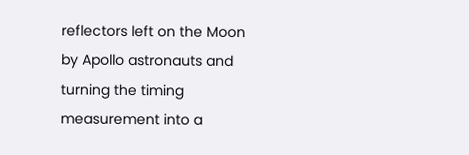reflectors left on the Moon by Apollo astronauts and turning the timing measurement into a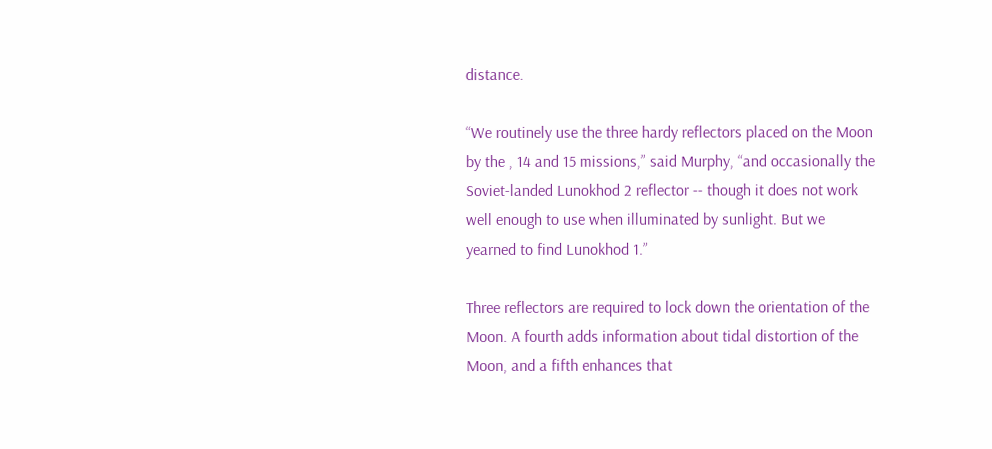distance.

“We routinely use the three hardy reflectors placed on the Moon by the , 14 and 15 missions,” said Murphy, “and occasionally the Soviet-landed Lunokhod 2 reflector -- though it does not work well enough to use when illuminated by sunlight. But we yearned to find Lunokhod 1.”

Three reflectors are required to lock down the orientation of the Moon. A fourth adds information about tidal distortion of the Moon, and a fifth enhances that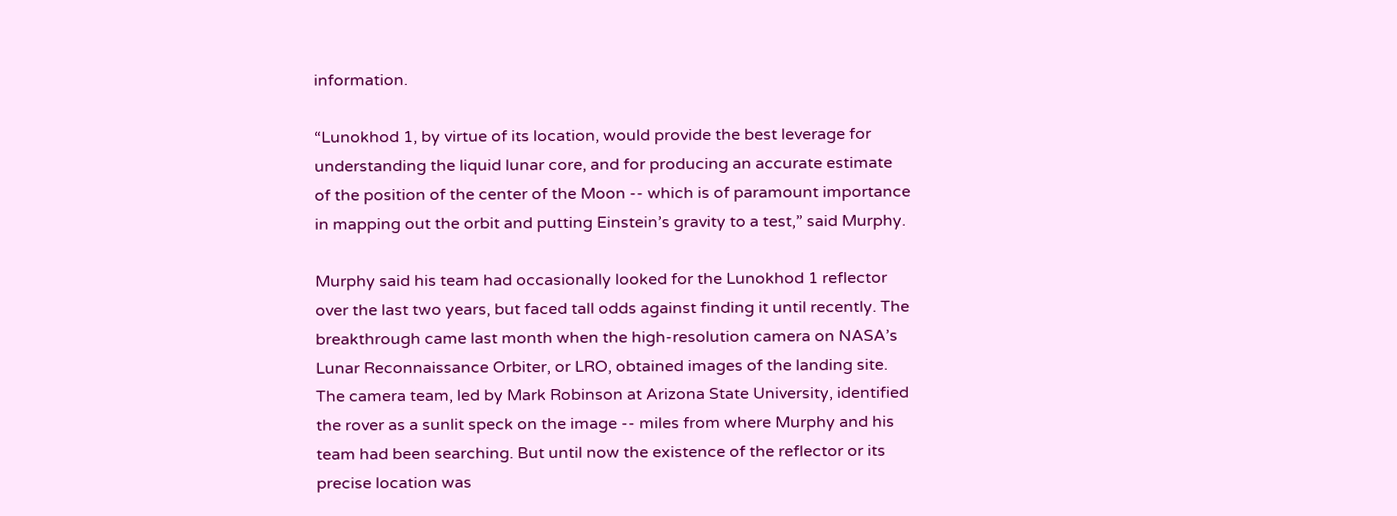information.

“Lunokhod 1, by virtue of its location, would provide the best leverage for understanding the liquid lunar core, and for producing an accurate estimate of the position of the center of the Moon -- which is of paramount importance in mapping out the orbit and putting Einstein’s gravity to a test,” said Murphy.

Murphy said his team had occasionally looked for the Lunokhod 1 reflector over the last two years, but faced tall odds against finding it until recently. The breakthrough came last month when the high-resolution camera on NASA’s Lunar Reconnaissance Orbiter, or LRO, obtained images of the landing site. The camera team, led by Mark Robinson at Arizona State University, identified the rover as a sunlit speck on the image -- miles from where Murphy and his team had been searching. But until now the existence of the reflector or its precise location was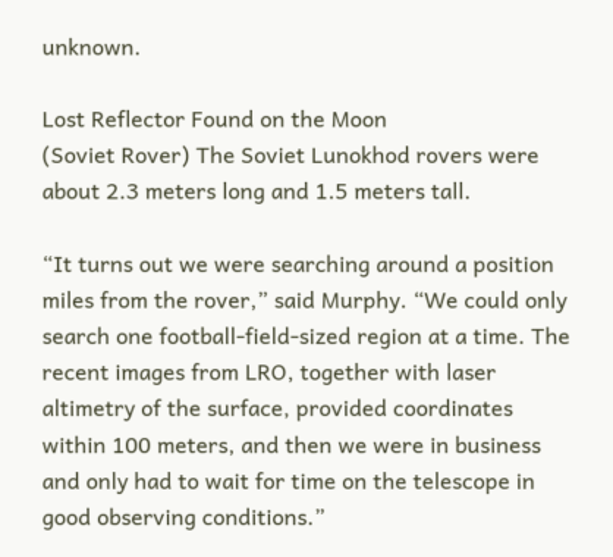unknown.

Lost Reflector Found on the Moon
(Soviet Rover) The Soviet Lunokhod rovers were about 2.3 meters long and 1.5 meters tall.

“It turns out we were searching around a position miles from the rover,” said Murphy. “We could only search one football-field-sized region at a time. The recent images from LRO, together with laser altimetry of the surface, provided coordinates within 100 meters, and then we were in business and only had to wait for time on the telescope in good observing conditions.”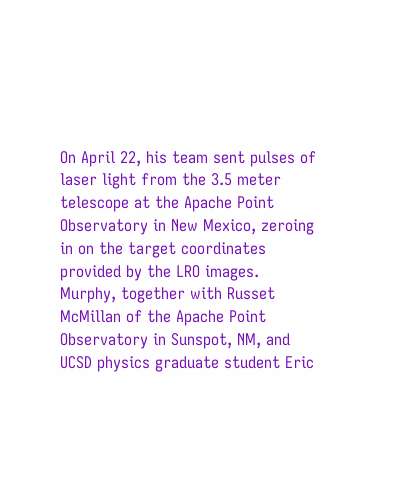On April 22, his team sent pulses of laser light from the 3.5 meter telescope at the Apache Point Observatory in New Mexico, zeroing in on the target coordinates provided by the LRO images. Murphy, together with Russet McMillan of the Apache Point Observatory in Sunspot, NM, and UCSD physics graduate student Eric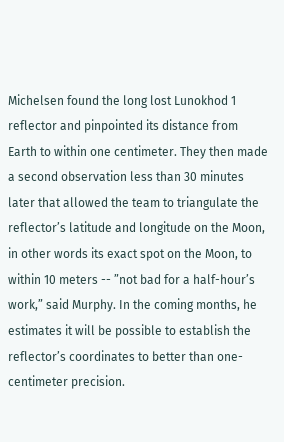Michelsen found the long lost Lunokhod 1 reflector and pinpointed its distance from Earth to within one centimeter. They then made a second observation less than 30 minutes later that allowed the team to triangulate the reflector’s latitude and longitude on the Moon, in other words its exact spot on the Moon, to within 10 meters -- ”not bad for a half-hour’s work,” said Murphy. In the coming months, he estimates it will be possible to establish the reflector’s coordinates to better than one-centimeter precision.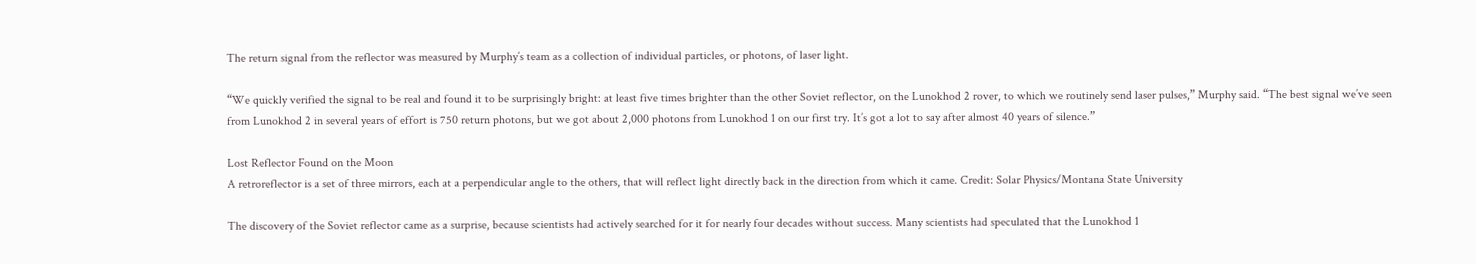The return signal from the reflector was measured by Murphy’s team as a collection of individual particles, or photons, of laser light.

“We quickly verified the signal to be real and found it to be surprisingly bright: at least five times brighter than the other Soviet reflector, on the Lunokhod 2 rover, to which we routinely send laser pulses,” Murphy said. “The best signal we’ve seen from Lunokhod 2 in several years of effort is 750 return photons, but we got about 2,000 photons from Lunokhod 1 on our first try. It’s got a lot to say after almost 40 years of silence.”

Lost Reflector Found on the Moon
A retroreflector is a set of three mirrors, each at a perpendicular angle to the others, that will reflect light directly back in the direction from which it came. Credit: Solar Physics/Montana State University

The discovery of the Soviet reflector came as a surprise, because scientists had actively searched for it for nearly four decades without success. Many scientists had speculated that the Lunokhod 1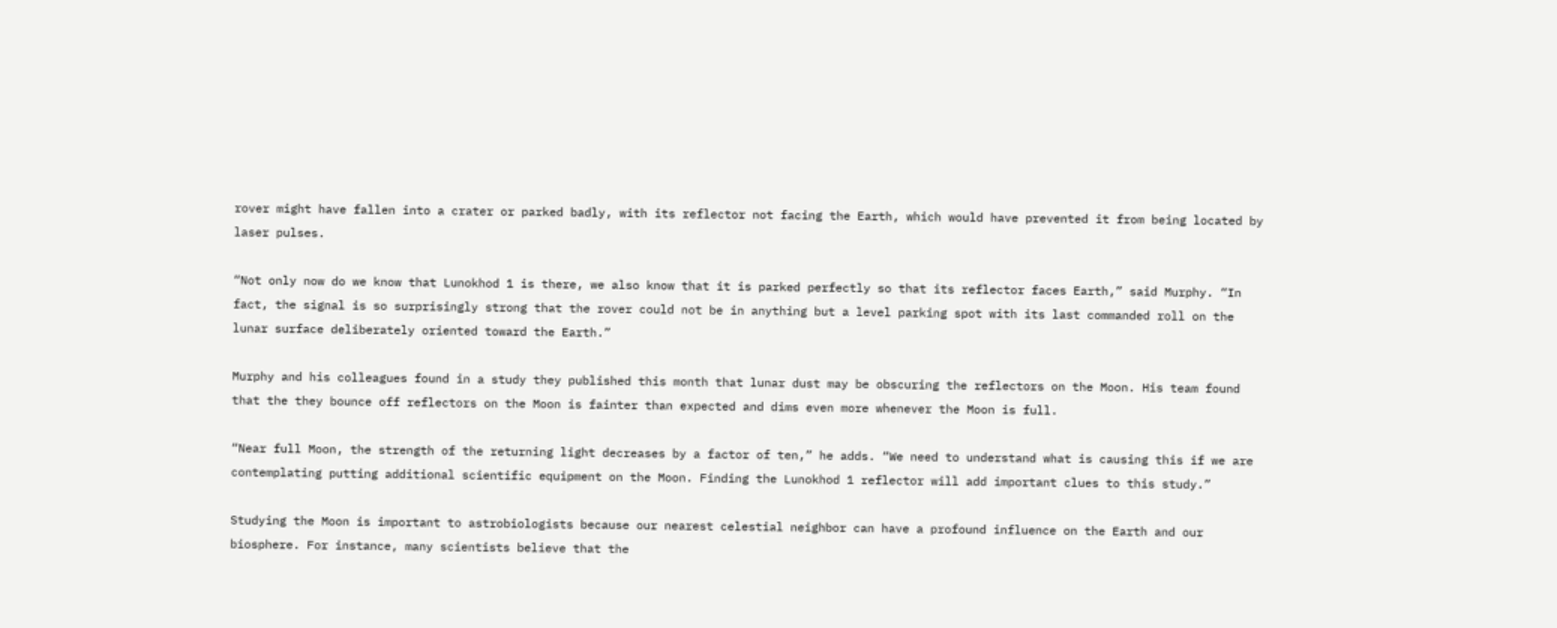rover might have fallen into a crater or parked badly, with its reflector not facing the Earth, which would have prevented it from being located by laser pulses.

“Not only now do we know that Lunokhod 1 is there, we also know that it is parked perfectly so that its reflector faces Earth,” said Murphy. “In fact, the signal is so surprisingly strong that the rover could not be in anything but a level parking spot with its last commanded roll on the lunar surface deliberately oriented toward the Earth.”

Murphy and his colleagues found in a study they published this month that lunar dust may be obscuring the reflectors on the Moon. His team found that the they bounce off reflectors on the Moon is fainter than expected and dims even more whenever the Moon is full.

“Near full Moon, the strength of the returning light decreases by a factor of ten,” he adds. “We need to understand what is causing this if we are contemplating putting additional scientific equipment on the Moon. Finding the Lunokhod 1 reflector will add important clues to this study.”

Studying the Moon is important to astrobiologists because our nearest celestial neighbor can have a profound influence on the Earth and our biosphere. For instance, many scientists believe that the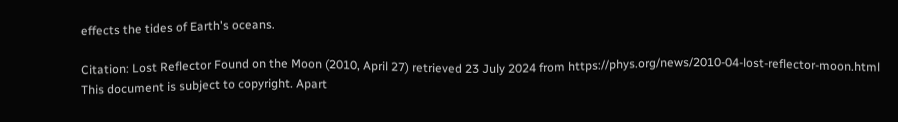effects the tides of Earth's oceans.

Citation: Lost Reflector Found on the Moon (2010, April 27) retrieved 23 July 2024 from https://phys.org/news/2010-04-lost-reflector-moon.html
This document is subject to copyright. Apart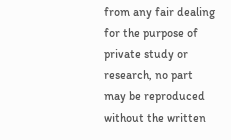from any fair dealing for the purpose of private study or research, no part may be reproduced without the written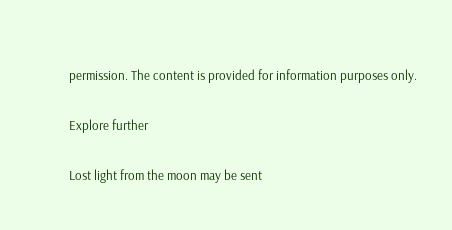permission. The content is provided for information purposes only.

Explore further

Lost light from the moon may be sent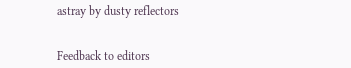astray by dusty reflectors


Feedback to editors